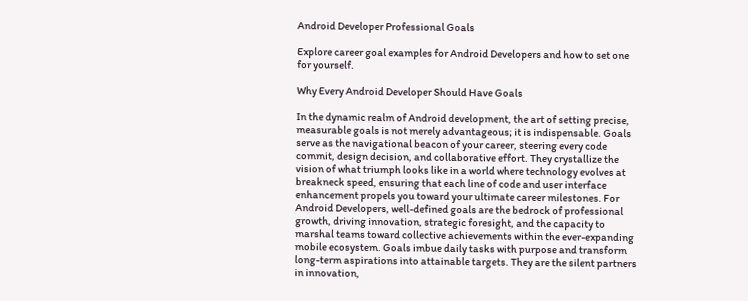Android Developer Professional Goals

Explore career goal examples for Android Developers and how to set one for yourself.

Why Every Android Developer Should Have Goals

In the dynamic realm of Android development, the art of setting precise, measurable goals is not merely advantageous; it is indispensable. Goals serve as the navigational beacon of your career, steering every code commit, design decision, and collaborative effort. They crystallize the vision of what triumph looks like in a world where technology evolves at breakneck speed, ensuring that each line of code and user interface enhancement propels you toward your ultimate career milestones. For Android Developers, well-defined goals are the bedrock of professional growth, driving innovation, strategic foresight, and the capacity to marshal teams toward collective achievements within the ever-expanding mobile ecosystem. Goals imbue daily tasks with purpose and transform long-term aspirations into attainable targets. They are the silent partners in innovation,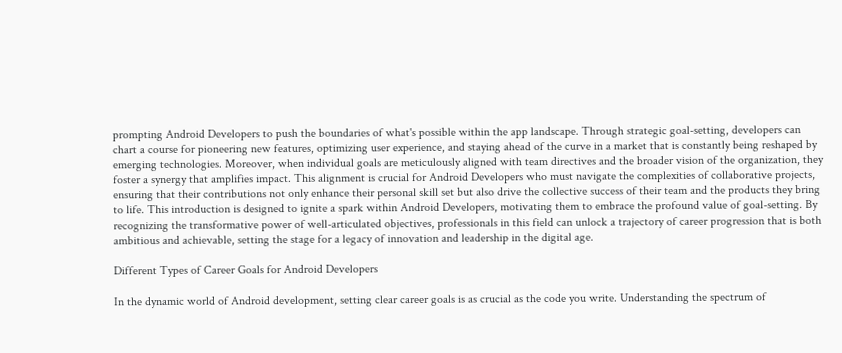prompting Android Developers to push the boundaries of what's possible within the app landscape. Through strategic goal-setting, developers can chart a course for pioneering new features, optimizing user experience, and staying ahead of the curve in a market that is constantly being reshaped by emerging technologies. Moreover, when individual goals are meticulously aligned with team directives and the broader vision of the organization, they foster a synergy that amplifies impact. This alignment is crucial for Android Developers who must navigate the complexities of collaborative projects, ensuring that their contributions not only enhance their personal skill set but also drive the collective success of their team and the products they bring to life. This introduction is designed to ignite a spark within Android Developers, motivating them to embrace the profound value of goal-setting. By recognizing the transformative power of well-articulated objectives, professionals in this field can unlock a trajectory of career progression that is both ambitious and achievable, setting the stage for a legacy of innovation and leadership in the digital age.

Different Types of Career Goals for Android Developers

In the dynamic world of Android development, setting clear career goals is as crucial as the code you write. Understanding the spectrum of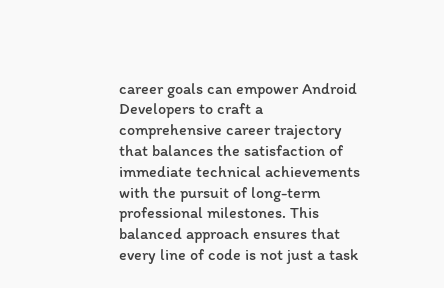career goals can empower Android Developers to craft a comprehensive career trajectory that balances the satisfaction of immediate technical achievements with the pursuit of long-term professional milestones. This balanced approach ensures that every line of code is not just a task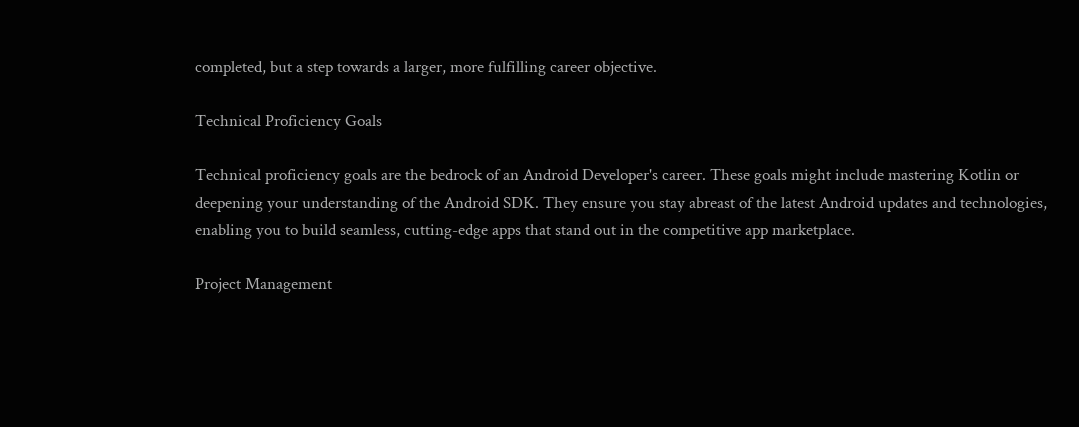completed, but a step towards a larger, more fulfilling career objective.

Technical Proficiency Goals

Technical proficiency goals are the bedrock of an Android Developer's career. These goals might include mastering Kotlin or deepening your understanding of the Android SDK. They ensure you stay abreast of the latest Android updates and technologies, enabling you to build seamless, cutting-edge apps that stand out in the competitive app marketplace.

Project Management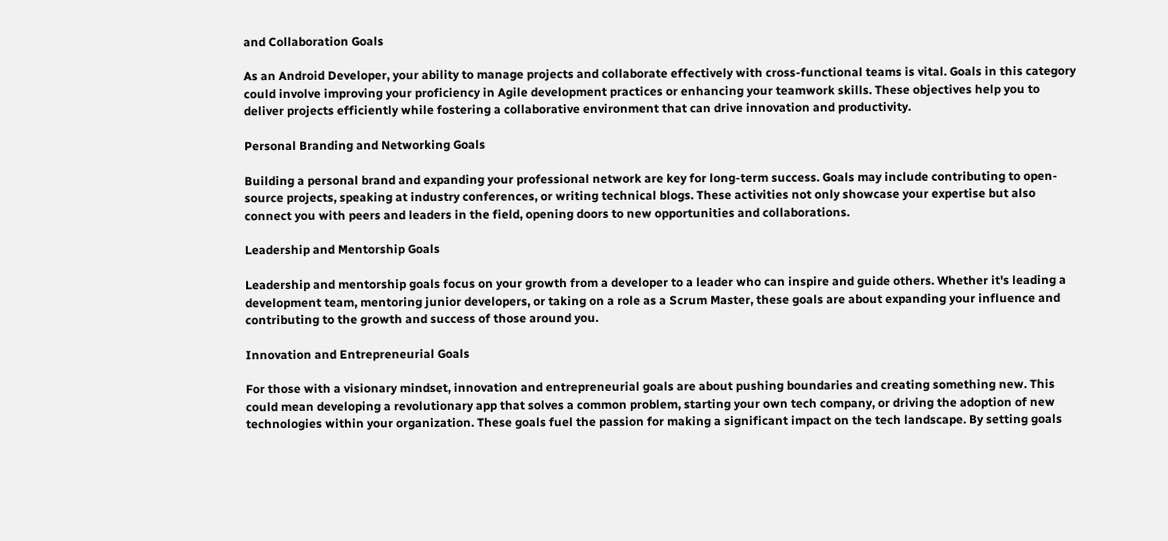and Collaboration Goals

As an Android Developer, your ability to manage projects and collaborate effectively with cross-functional teams is vital. Goals in this category could involve improving your proficiency in Agile development practices or enhancing your teamwork skills. These objectives help you to deliver projects efficiently while fostering a collaborative environment that can drive innovation and productivity.

Personal Branding and Networking Goals

Building a personal brand and expanding your professional network are key for long-term success. Goals may include contributing to open-source projects, speaking at industry conferences, or writing technical blogs. These activities not only showcase your expertise but also connect you with peers and leaders in the field, opening doors to new opportunities and collaborations.

Leadership and Mentorship Goals

Leadership and mentorship goals focus on your growth from a developer to a leader who can inspire and guide others. Whether it's leading a development team, mentoring junior developers, or taking on a role as a Scrum Master, these goals are about expanding your influence and contributing to the growth and success of those around you.

Innovation and Entrepreneurial Goals

For those with a visionary mindset, innovation and entrepreneurial goals are about pushing boundaries and creating something new. This could mean developing a revolutionary app that solves a common problem, starting your own tech company, or driving the adoption of new technologies within your organization. These goals fuel the passion for making a significant impact on the tech landscape. By setting goals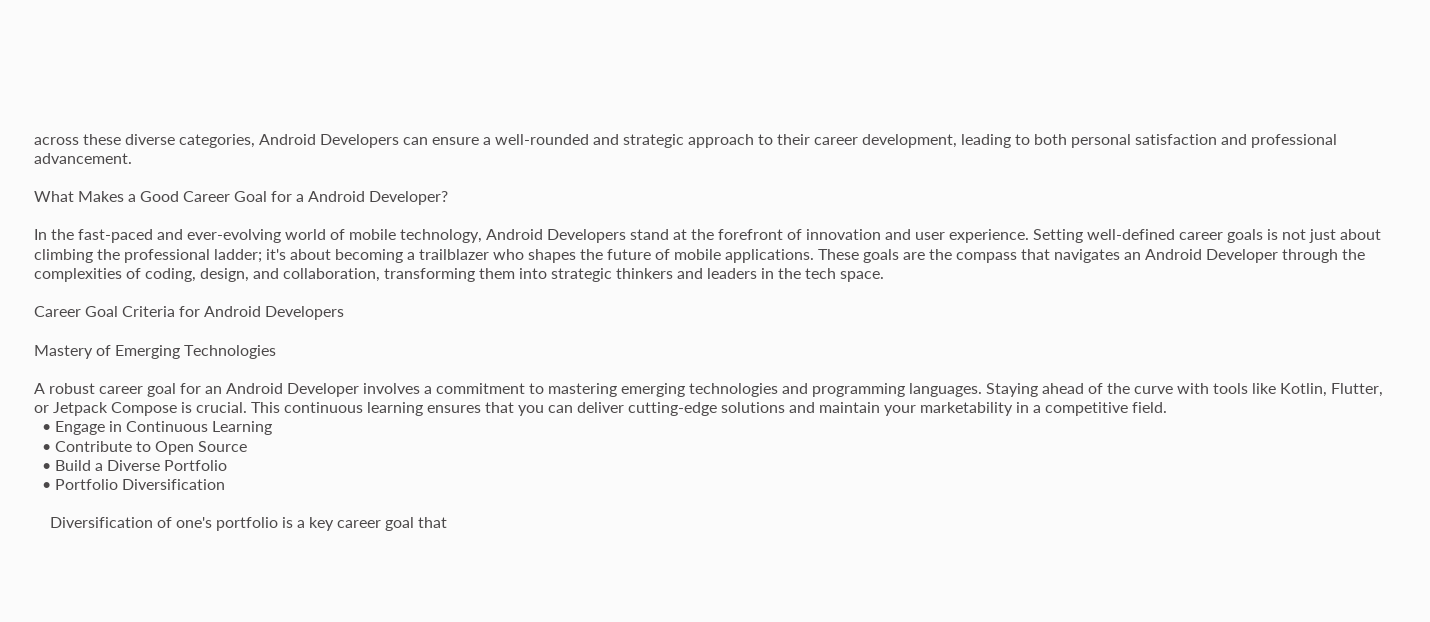across these diverse categories, Android Developers can ensure a well-rounded and strategic approach to their career development, leading to both personal satisfaction and professional advancement.

What Makes a Good Career Goal for a Android Developer?

In the fast-paced and ever-evolving world of mobile technology, Android Developers stand at the forefront of innovation and user experience. Setting well-defined career goals is not just about climbing the professional ladder; it's about becoming a trailblazer who shapes the future of mobile applications. These goals are the compass that navigates an Android Developer through the complexities of coding, design, and collaboration, transforming them into strategic thinkers and leaders in the tech space.

Career Goal Criteria for Android Developers

Mastery of Emerging Technologies

A robust career goal for an Android Developer involves a commitment to mastering emerging technologies and programming languages. Staying ahead of the curve with tools like Kotlin, Flutter, or Jetpack Compose is crucial. This continuous learning ensures that you can deliver cutting-edge solutions and maintain your marketability in a competitive field.
  • Engage in Continuous Learning
  • Contribute to Open Source
  • Build a Diverse Portfolio
  • Portfolio Diversification

    Diversification of one's portfolio is a key career goal that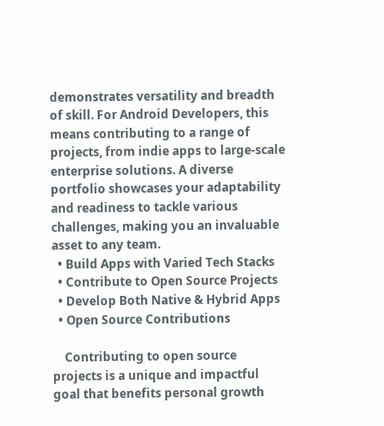demonstrates versatility and breadth of skill. For Android Developers, this means contributing to a range of projects, from indie apps to large-scale enterprise solutions. A diverse portfolio showcases your adaptability and readiness to tackle various challenges, making you an invaluable asset to any team.
  • Build Apps with Varied Tech Stacks
  • Contribute to Open Source Projects
  • Develop Both Native & Hybrid Apps
  • Open Source Contributions

    Contributing to open source projects is a unique and impactful goal that benefits personal growth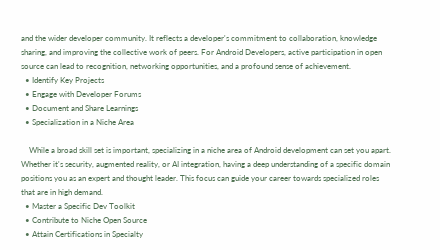and the wider developer community. It reflects a developer's commitment to collaboration, knowledge sharing, and improving the collective work of peers. For Android Developers, active participation in open source can lead to recognition, networking opportunities, and a profound sense of achievement.
  • Identify Key Projects
  • Engage with Developer Forums
  • Document and Share Learnings
  • Specialization in a Niche Area

    While a broad skill set is important, specializing in a niche area of Android development can set you apart. Whether it's security, augmented reality, or AI integration, having a deep understanding of a specific domain positions you as an expert and thought leader. This focus can guide your career towards specialized roles that are in high demand.
  • Master a Specific Dev Toolkit
  • Contribute to Niche Open Source
  • Attain Certifications in Specialty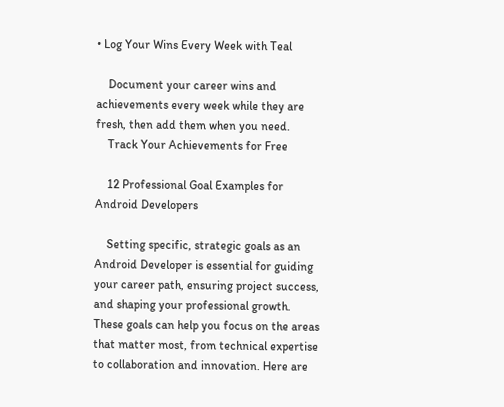• Log Your Wins Every Week with Teal

    Document your career wins and achievements every week while they are fresh, then add them when you need.
    Track Your Achievements for Free

    12 Professional Goal Examples for Android Developers

    Setting specific, strategic goals as an Android Developer is essential for guiding your career path, ensuring project success, and shaping your professional growth. These goals can help you focus on the areas that matter most, from technical expertise to collaboration and innovation. Here are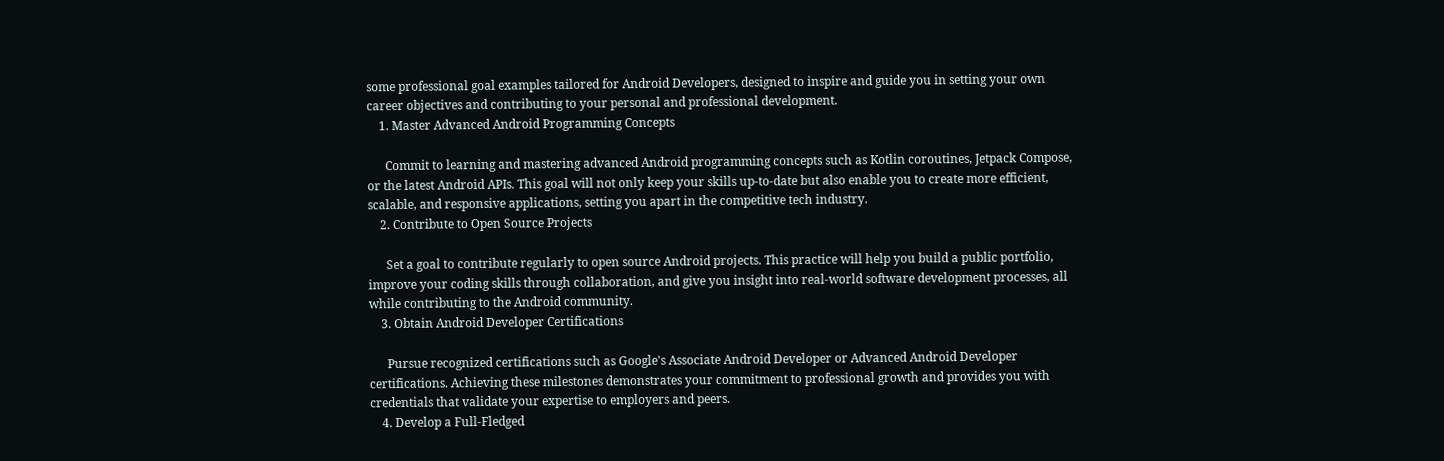some professional goal examples tailored for Android Developers, designed to inspire and guide you in setting your own career objectives and contributing to your personal and professional development.
    1. Master Advanced Android Programming Concepts

      Commit to learning and mastering advanced Android programming concepts such as Kotlin coroutines, Jetpack Compose, or the latest Android APIs. This goal will not only keep your skills up-to-date but also enable you to create more efficient, scalable, and responsive applications, setting you apart in the competitive tech industry.
    2. Contribute to Open Source Projects

      Set a goal to contribute regularly to open source Android projects. This practice will help you build a public portfolio, improve your coding skills through collaboration, and give you insight into real-world software development processes, all while contributing to the Android community.
    3. Obtain Android Developer Certifications

      Pursue recognized certifications such as Google's Associate Android Developer or Advanced Android Developer certifications. Achieving these milestones demonstrates your commitment to professional growth and provides you with credentials that validate your expertise to employers and peers.
    4. Develop a Full-Fledged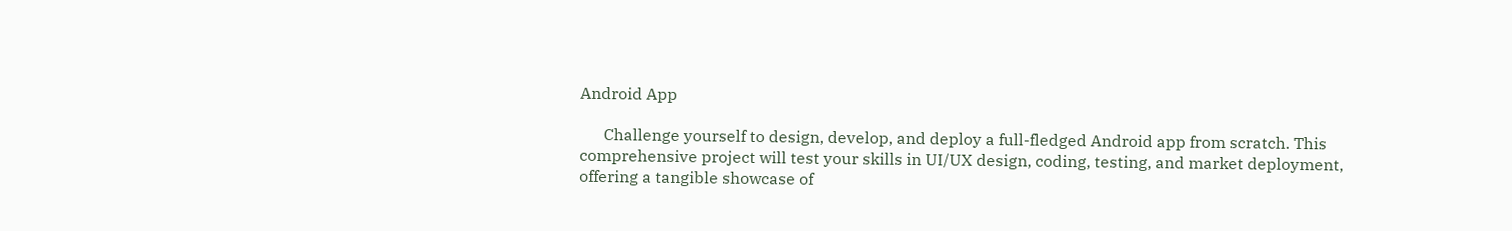Android App

      Challenge yourself to design, develop, and deploy a full-fledged Android app from scratch. This comprehensive project will test your skills in UI/UX design, coding, testing, and market deployment, offering a tangible showcase of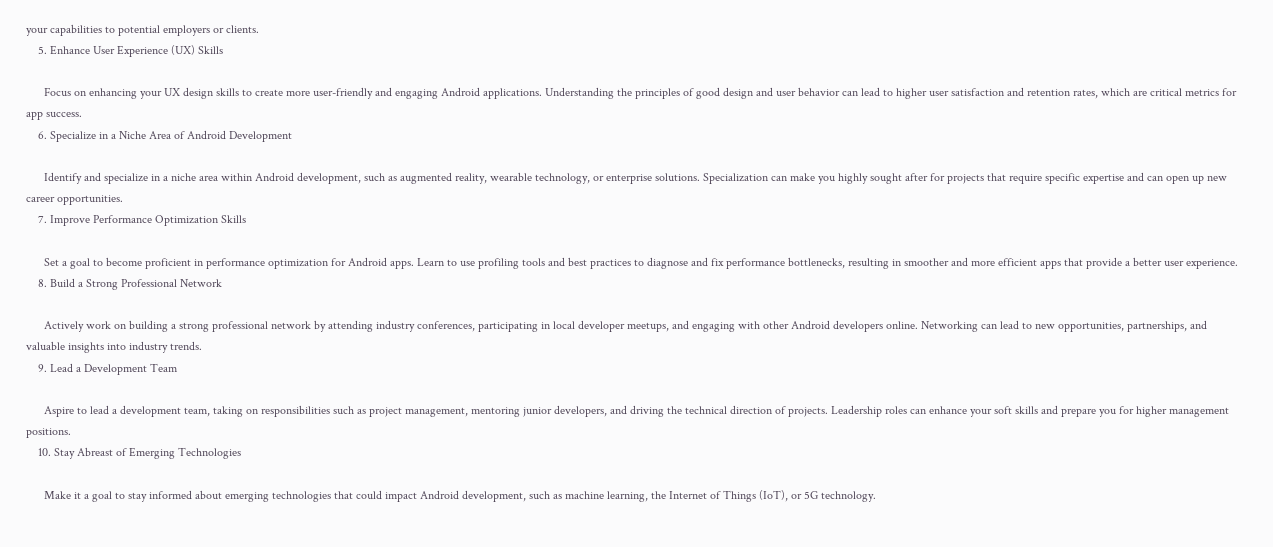your capabilities to potential employers or clients.
    5. Enhance User Experience (UX) Skills

      Focus on enhancing your UX design skills to create more user-friendly and engaging Android applications. Understanding the principles of good design and user behavior can lead to higher user satisfaction and retention rates, which are critical metrics for app success.
    6. Specialize in a Niche Area of Android Development

      Identify and specialize in a niche area within Android development, such as augmented reality, wearable technology, or enterprise solutions. Specialization can make you highly sought after for projects that require specific expertise and can open up new career opportunities.
    7. Improve Performance Optimization Skills

      Set a goal to become proficient in performance optimization for Android apps. Learn to use profiling tools and best practices to diagnose and fix performance bottlenecks, resulting in smoother and more efficient apps that provide a better user experience.
    8. Build a Strong Professional Network

      Actively work on building a strong professional network by attending industry conferences, participating in local developer meetups, and engaging with other Android developers online. Networking can lead to new opportunities, partnerships, and valuable insights into industry trends.
    9. Lead a Development Team

      Aspire to lead a development team, taking on responsibilities such as project management, mentoring junior developers, and driving the technical direction of projects. Leadership roles can enhance your soft skills and prepare you for higher management positions.
    10. Stay Abreast of Emerging Technologies

      Make it a goal to stay informed about emerging technologies that could impact Android development, such as machine learning, the Internet of Things (IoT), or 5G technology.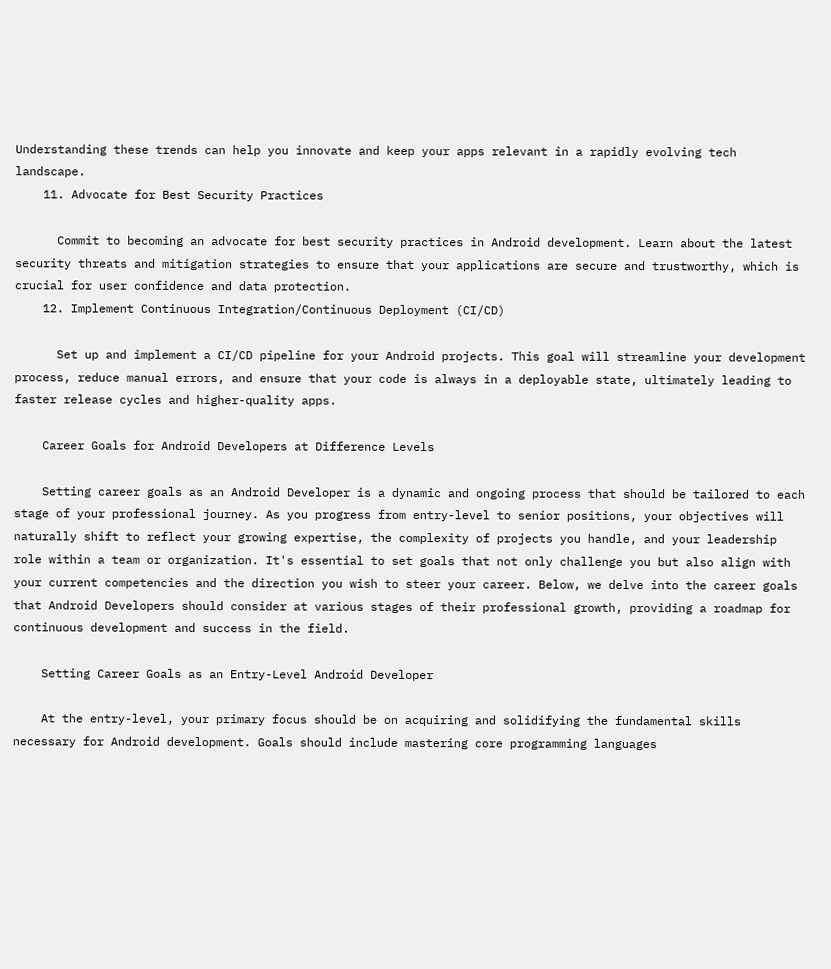Understanding these trends can help you innovate and keep your apps relevant in a rapidly evolving tech landscape.
    11. Advocate for Best Security Practices

      Commit to becoming an advocate for best security practices in Android development. Learn about the latest security threats and mitigation strategies to ensure that your applications are secure and trustworthy, which is crucial for user confidence and data protection.
    12. Implement Continuous Integration/Continuous Deployment (CI/CD)

      Set up and implement a CI/CD pipeline for your Android projects. This goal will streamline your development process, reduce manual errors, and ensure that your code is always in a deployable state, ultimately leading to faster release cycles and higher-quality apps.

    Career Goals for Android Developers at Difference Levels

    Setting career goals as an Android Developer is a dynamic and ongoing process that should be tailored to each stage of your professional journey. As you progress from entry-level to senior positions, your objectives will naturally shift to reflect your growing expertise, the complexity of projects you handle, and your leadership role within a team or organization. It's essential to set goals that not only challenge you but also align with your current competencies and the direction you wish to steer your career. Below, we delve into the career goals that Android Developers should consider at various stages of their professional growth, providing a roadmap for continuous development and success in the field.

    Setting Career Goals as an Entry-Level Android Developer

    At the entry-level, your primary focus should be on acquiring and solidifying the fundamental skills necessary for Android development. Goals should include mastering core programming languages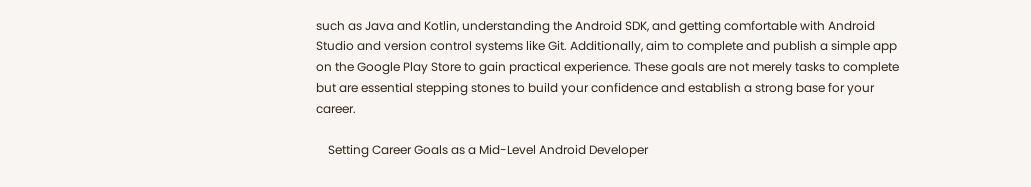such as Java and Kotlin, understanding the Android SDK, and getting comfortable with Android Studio and version control systems like Git. Additionally, aim to complete and publish a simple app on the Google Play Store to gain practical experience. These goals are not merely tasks to complete but are essential stepping stones to build your confidence and establish a strong base for your career.

    Setting Career Goals as a Mid-Level Android Developer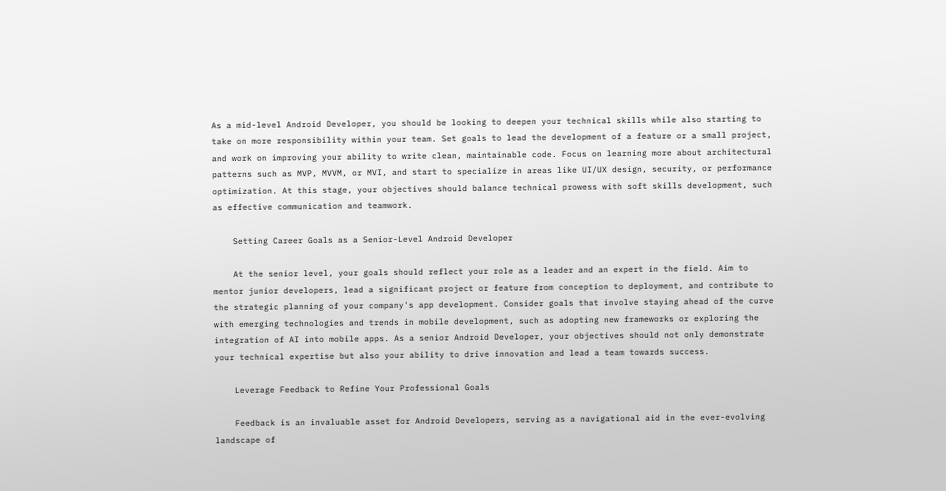As a mid-level Android Developer, you should be looking to deepen your technical skills while also starting to take on more responsibility within your team. Set goals to lead the development of a feature or a small project, and work on improving your ability to write clean, maintainable code. Focus on learning more about architectural patterns such as MVP, MVVM, or MVI, and start to specialize in areas like UI/UX design, security, or performance optimization. At this stage, your objectives should balance technical prowess with soft skills development, such as effective communication and teamwork.

    Setting Career Goals as a Senior-Level Android Developer

    At the senior level, your goals should reflect your role as a leader and an expert in the field. Aim to mentor junior developers, lead a significant project or feature from conception to deployment, and contribute to the strategic planning of your company's app development. Consider goals that involve staying ahead of the curve with emerging technologies and trends in mobile development, such as adopting new frameworks or exploring the integration of AI into mobile apps. As a senior Android Developer, your objectives should not only demonstrate your technical expertise but also your ability to drive innovation and lead a team towards success.

    Leverage Feedback to Refine Your Professional Goals

    Feedback is an invaluable asset for Android Developers, serving as a navigational aid in the ever-evolving landscape of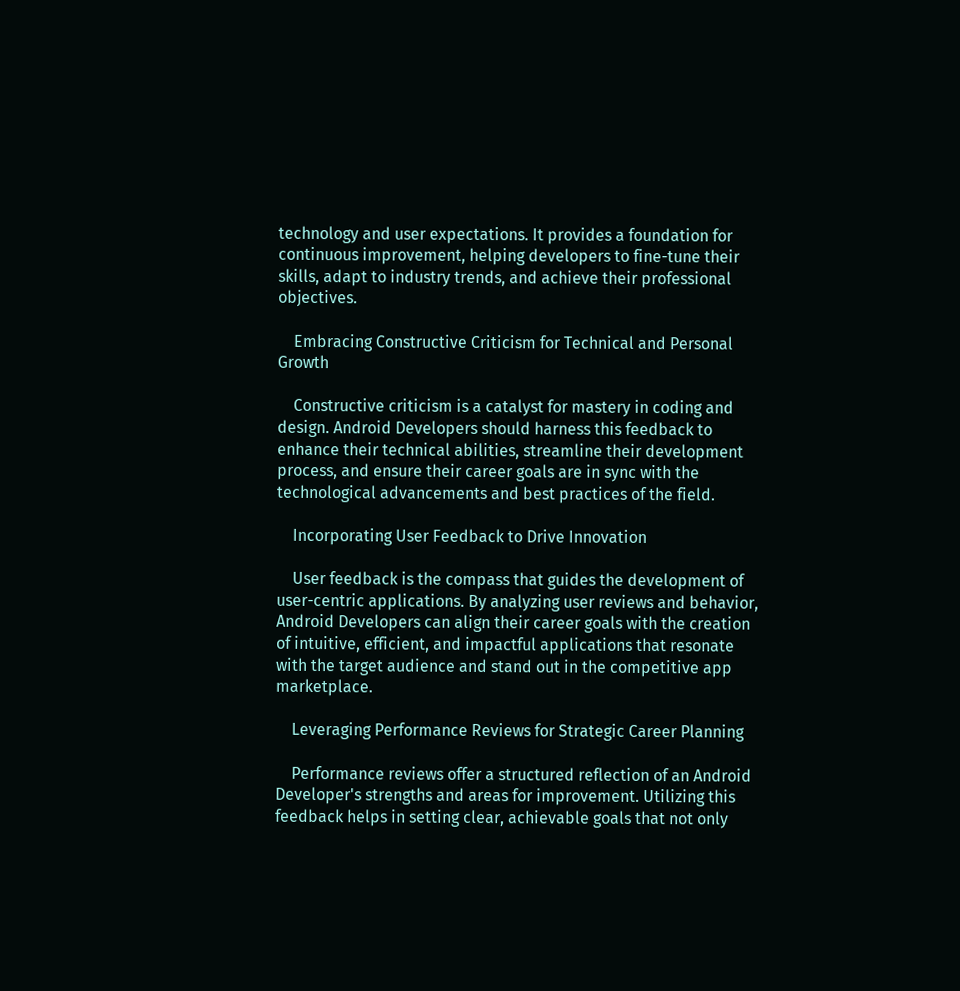technology and user expectations. It provides a foundation for continuous improvement, helping developers to fine-tune their skills, adapt to industry trends, and achieve their professional objectives.

    Embracing Constructive Criticism for Technical and Personal Growth

    Constructive criticism is a catalyst for mastery in coding and design. Android Developers should harness this feedback to enhance their technical abilities, streamline their development process, and ensure their career goals are in sync with the technological advancements and best practices of the field.

    Incorporating User Feedback to Drive Innovation

    User feedback is the compass that guides the development of user-centric applications. By analyzing user reviews and behavior, Android Developers can align their career goals with the creation of intuitive, efficient, and impactful applications that resonate with the target audience and stand out in the competitive app marketplace.

    Leveraging Performance Reviews for Strategic Career Planning

    Performance reviews offer a structured reflection of an Android Developer's strengths and areas for improvement. Utilizing this feedback helps in setting clear, achievable goals that not only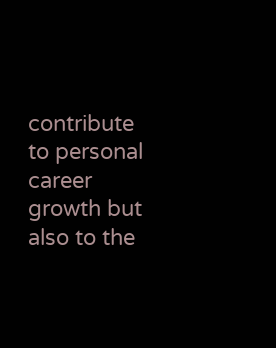contribute to personal career growth but also to the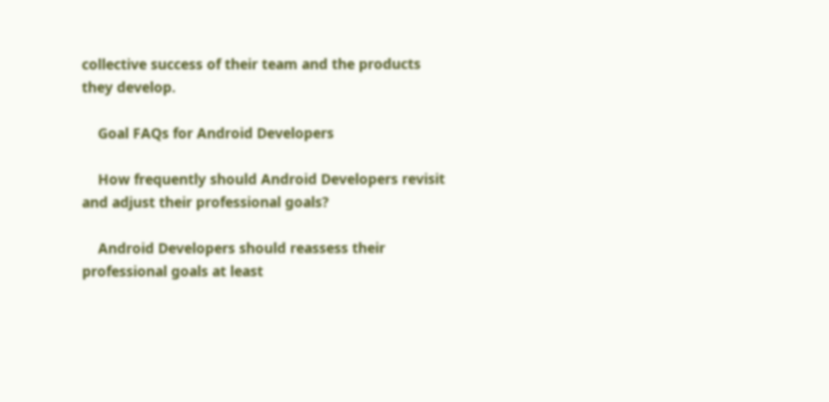collective success of their team and the products they develop.

    Goal FAQs for Android Developers

    How frequently should Android Developers revisit and adjust their professional goals?

    Android Developers should reassess their professional goals at least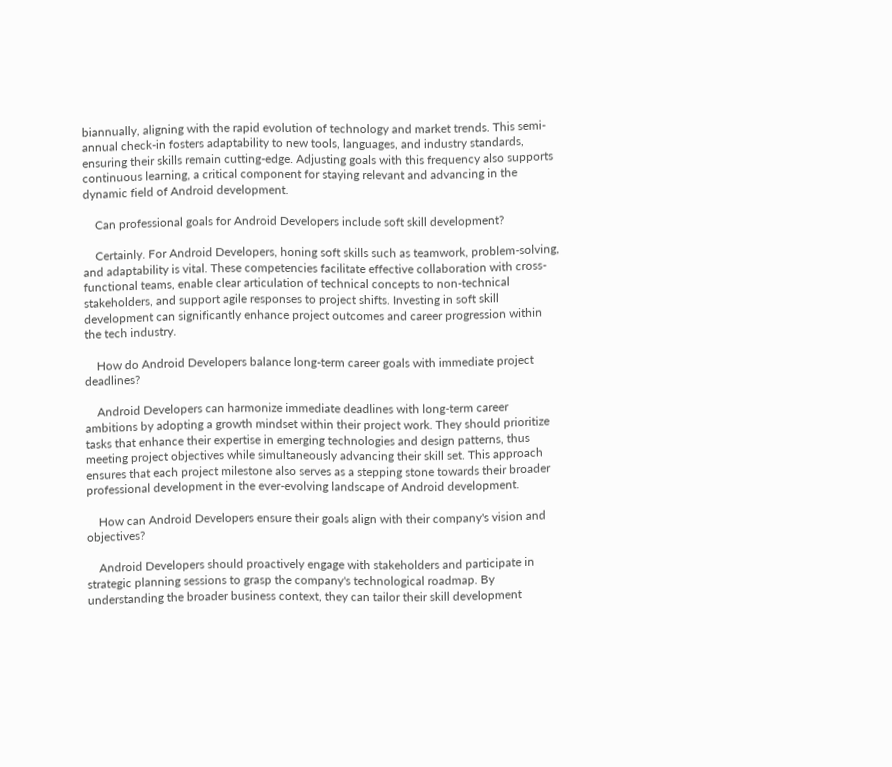biannually, aligning with the rapid evolution of technology and market trends. This semi-annual check-in fosters adaptability to new tools, languages, and industry standards, ensuring their skills remain cutting-edge. Adjusting goals with this frequency also supports continuous learning, a critical component for staying relevant and advancing in the dynamic field of Android development.

    Can professional goals for Android Developers include soft skill development?

    Certainly. For Android Developers, honing soft skills such as teamwork, problem-solving, and adaptability is vital. These competencies facilitate effective collaboration with cross-functional teams, enable clear articulation of technical concepts to non-technical stakeholders, and support agile responses to project shifts. Investing in soft skill development can significantly enhance project outcomes and career progression within the tech industry.

    How do Android Developers balance long-term career goals with immediate project deadlines?

    Android Developers can harmonize immediate deadlines with long-term career ambitions by adopting a growth mindset within their project work. They should prioritize tasks that enhance their expertise in emerging technologies and design patterns, thus meeting project objectives while simultaneously advancing their skill set. This approach ensures that each project milestone also serves as a stepping stone towards their broader professional development in the ever-evolving landscape of Android development.

    How can Android Developers ensure their goals align with their company's vision and objectives?

    Android Developers should proactively engage with stakeholders and participate in strategic planning sessions to grasp the company's technological roadmap. By understanding the broader business context, they can tailor their skill development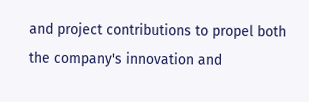and project contributions to propel both the company's innovation and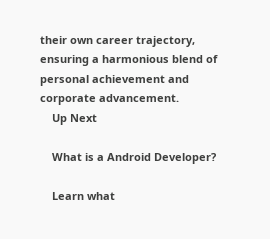their own career trajectory, ensuring a harmonious blend of personal achievement and corporate advancement.
    Up Next

    What is a Android Developer?

    Learn what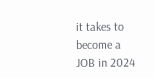it takes to become a JOB in 2024